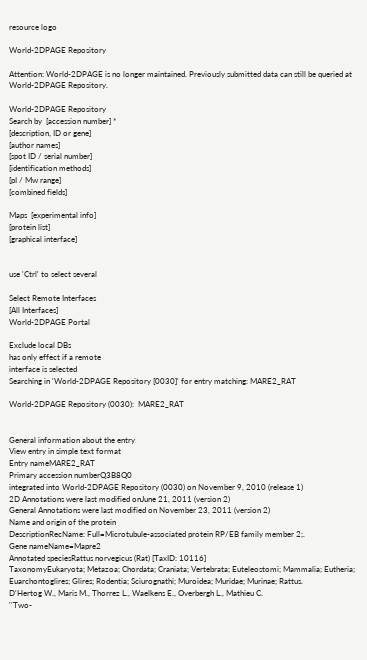resource logo

World-2DPAGE Repository

Attention: World-2DPAGE is no longer maintained. Previously submitted data can still be queried at World-2DPAGE Repository.

World-2DPAGE Repository
Search by  [accession number] *
[description, ID or gene]
[author names]
[spot ID / serial number]
[identification methods]
[pI / Mw range]
[combined fields]

Maps  [experimental info]
[protein list]
[graphical interface]


use 'Ctrl' to select several

Select Remote Interfaces
[All Interfaces]
World-2DPAGE Portal

Exclude local DBs
has only effect if a remote
interface is selected
Searching in 'World-2DPAGE Repository [0030]' for entry matching: MARE2_RAT

World-2DPAGE Repository (0030):  MARE2_RAT


General information about the entry
View entry in simple text format
Entry nameMARE2_RAT
Primary accession numberQ3B8Q0
integrated into World-2DPAGE Repository (0030) on November 9, 2010 (release 1)
2D Annotations were last modified onJune 21, 2011 (version 2)
General Annotations were last modified on November 23, 2011 (version 2)
Name and origin of the protein
DescriptionRecName: Full=Microtubule-associated protein RP/EB family member 2;.
Gene nameName=Mapre2
Annotated speciesRattus norvegicus (Rat) [TaxID: 10116]
TaxonomyEukaryota; Metazoa; Chordata; Craniata; Vertebrata; Euteleostomi; Mammalia; Eutheria; Euarchontoglires; Glires; Rodentia; Sciurognathi; Muroidea; Muridae; Murinae; Rattus.
D'Hertog W., Maris M., Thorrez L., Waelkens E., Overbergh L., Mathieu C.
''Two-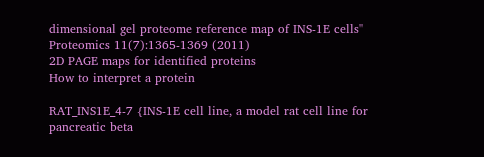dimensional gel proteome reference map of INS-1E cells''
Proteomics 11(7):1365-1369 (2011)
2D PAGE maps for identified proteins
How to interpret a protein

RAT_INS1E_4-7 {INS-1E cell line, a model rat cell line for pancreatic beta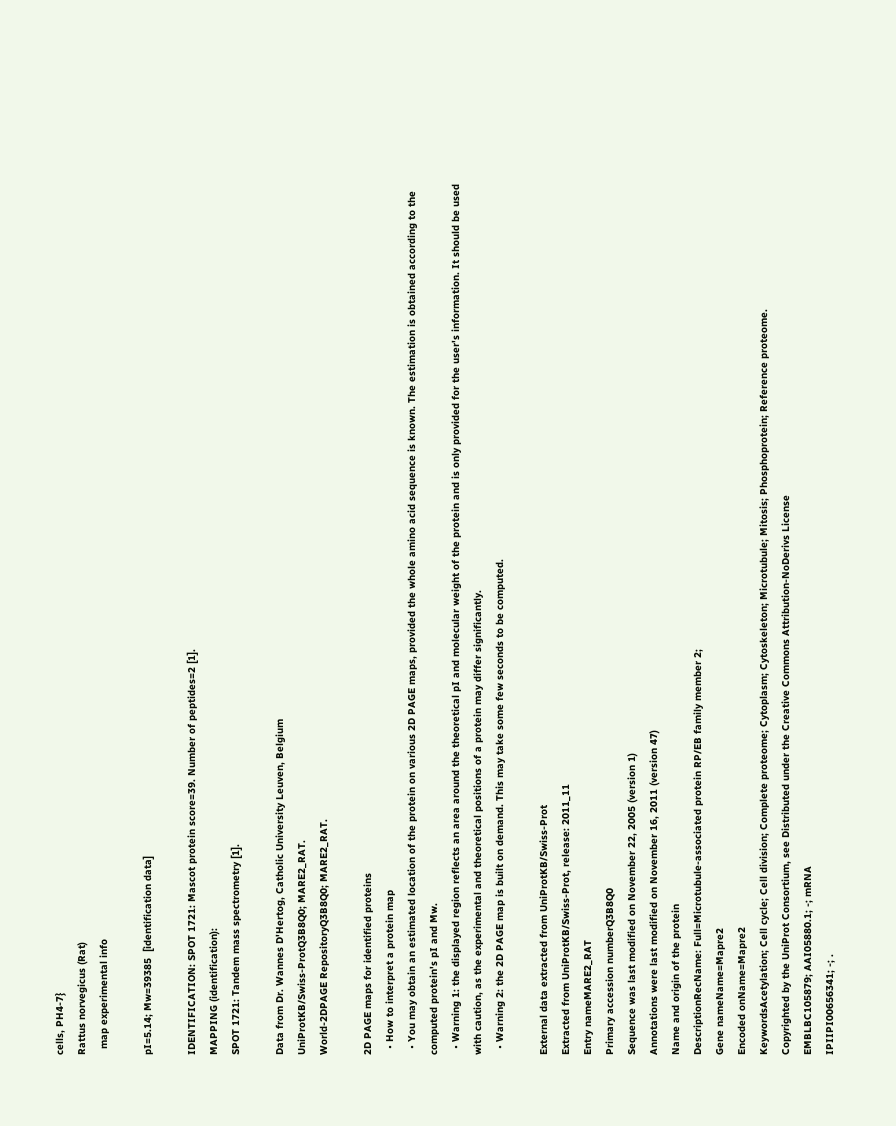cells, PH4-7}
Rattus norvegicus (Rat)
  map experimental info

pI=5.14; Mw=39385  [identification data]

IDENTIFICATION: SPOT 1721: Mascot protein score=39. Number of peptides=2 [1].
MAPPING (identification):
SPOT 1721: Tandem mass spectrometry [1].

Data from Dr. Wannes D'Hertog, Catholic University Leuven, Belgium
UniProtKB/Swiss-ProtQ3B8Q0; MARE2_RAT.
World-2DPAGE RepositoryQ3B8Q0; MARE2_RAT.

2D PAGE maps for identified proteins
  • How to interpret a protein map
  • You may obtain an estimated location of the protein on various 2D PAGE maps, provided the whole amino acid sequence is known. The estimation is obtained according to the computed protein's pI and Mw.
  • Warning 1: the displayed region reflects an area around the theoretical pI and molecular weight of the protein and is only provided for the user's information. It should be used with caution, as the experimental and theoretical positions of a protein may differ significantly.
  • Warning 2: the 2D PAGE map is built on demand. This may take some few seconds to be computed.

External data extracted from UniProtKB/Swiss-Prot
Extracted from UniProtKB/Swiss-Prot, release: 2011_11
Entry nameMARE2_RAT
Primary accession numberQ3B8Q0
Sequence was last modified on November 22, 2005 (version 1)
Annotations were last modified on November 16, 2011 (version 47)
Name and origin of the protein
DescriptionRecName: Full=Microtubule-associated protein RP/EB family member 2;
Gene nameName=Mapre2
Encoded onName=Mapre2
KeywordsAcetylation; Cell cycle; Cell division; Complete proteome; Cytoplasm; Cytoskeleton; Microtubule; Mitosis; Phosphoprotein; Reference proteome.
Copyrighted by the UniProt Consortium, see Distributed under the Creative Commons Attribution-NoDerivs License
EMBLBC105879; AAI05880.1; -; mRNA
IPIIPI00656341; -; .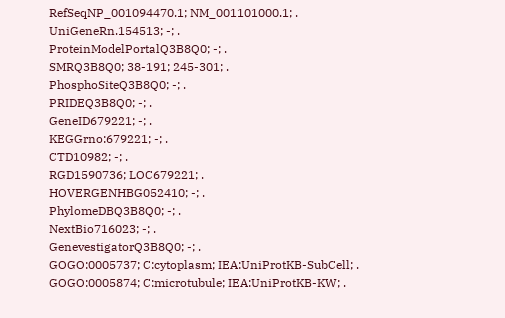RefSeqNP_001094470.1; NM_001101000.1; .
UniGeneRn.154513; -; .
ProteinModelPortalQ3B8Q0; -; .
SMRQ3B8Q0; 38-191; 245-301; .
PhosphoSiteQ3B8Q0; -; .
PRIDEQ3B8Q0; -; .
GeneID679221; -; .
KEGGrno:679221; -; .
CTD10982; -; .
RGD1590736; LOC679221; .
HOVERGENHBG052410; -; .
PhylomeDBQ3B8Q0; -; .
NextBio716023; -; .
GenevestigatorQ3B8Q0; -; .
GOGO:0005737; C:cytoplasm; IEA:UniProtKB-SubCell; .
GOGO:0005874; C:microtubule; IEA:UniProtKB-KW; .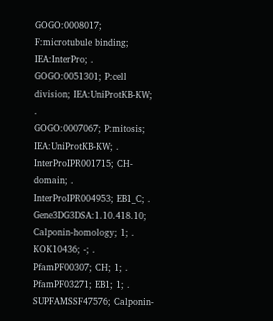GOGO:0008017; F:microtubule binding; IEA:InterPro; .
GOGO:0051301; P:cell division; IEA:UniProtKB-KW; .
GOGO:0007067; P:mitosis; IEA:UniProtKB-KW; .
InterProIPR001715; CH-domain; .
InterProIPR004953; EB1_C; .
Gene3DG3DSA:1.10.418.10; Calponin-homology; 1; .
KOK10436; -; .
PfamPF00307; CH; 1; .
PfamPF03271; EB1; 1; .
SUPFAMSSF47576; Calponin-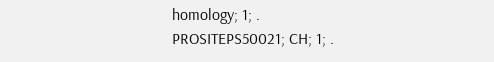homology; 1; .
PROSITEPS50021; CH; 1; .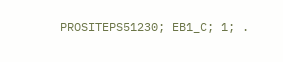PROSITEPS51230; EB1_C; 1; .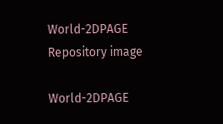World-2DPAGE Repository image

World-2DPAGE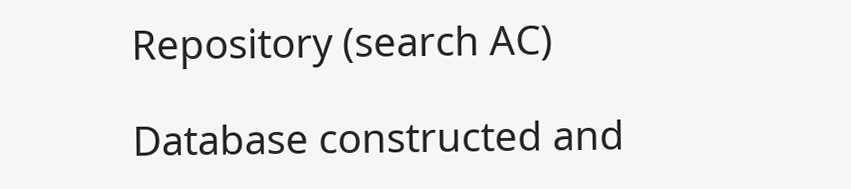Repository (search AC)

Database constructed and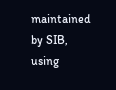maintained by SIB, using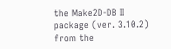the Make2D-DB II package (ver. 3.10.2) from the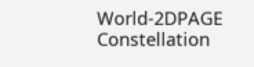World-2DPAGE Constellation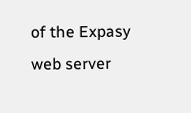of the Expasy web server